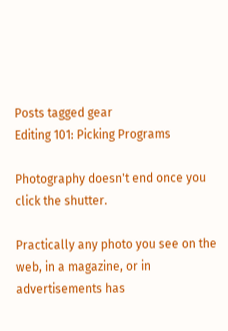Posts tagged gear
Editing 101: Picking Programs

Photography doesn't end once you click the shutter.

Practically any photo you see on the web, in a magazine, or in advertisements has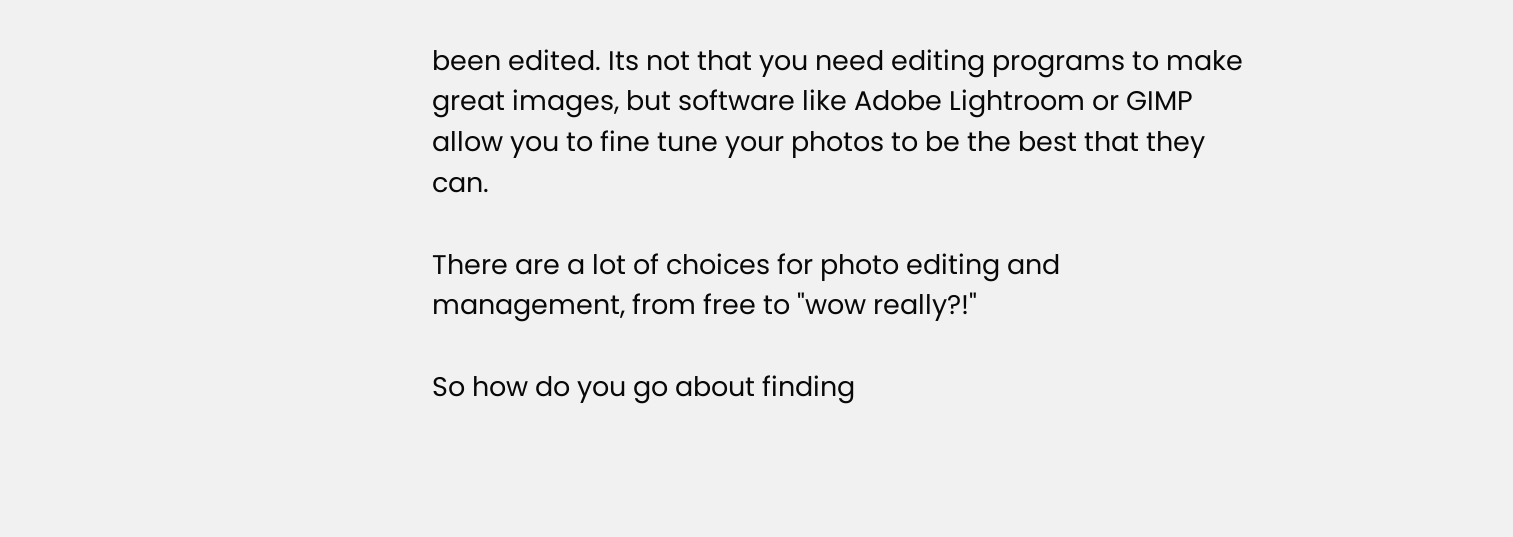been edited. Its not that you need editing programs to make great images, but software like Adobe Lightroom or GIMP allow you to fine tune your photos to be the best that they can.

There are a lot of choices for photo editing and management, from free to "wow really?!"

So how do you go about finding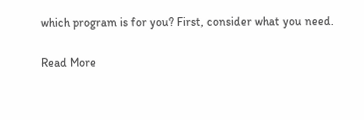which program is for you? First, consider what you need.

Read More